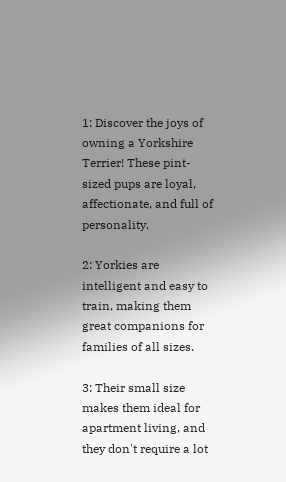1: Discover the joys of owning a Yorkshire Terrier! These pint-sized pups are loyal, affectionate, and full of personality.

2: Yorkies are intelligent and easy to train, making them great companions for families of all sizes.

3: Their small size makes them ideal for apartment living, and they don't require a lot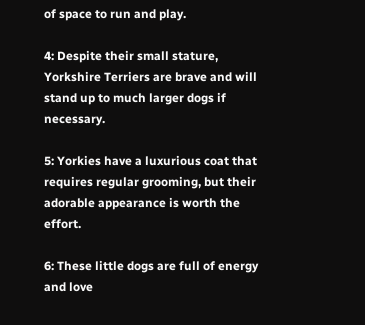of space to run and play.

4: Despite their small stature, Yorkshire Terriers are brave and will stand up to much larger dogs if necessary.

5: Yorkies have a luxurious coat that requires regular grooming, but their adorable appearance is worth the effort.

6: These little dogs are full of energy and love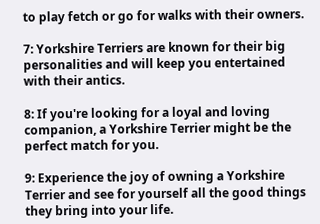to play fetch or go for walks with their owners.

7: Yorkshire Terriers are known for their big personalities and will keep you entertained with their antics.

8: If you're looking for a loyal and loving companion, a Yorkshire Terrier might be the perfect match for you.

9: Experience the joy of owning a Yorkshire Terrier and see for yourself all the good things they bring into your life.